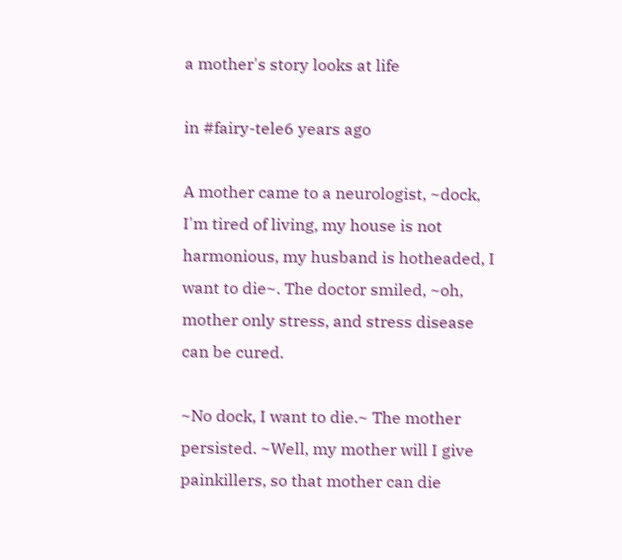a mother's story looks at life

in #fairy-tele6 years ago

A mother came to a neurologist, ~dock, I'm tired of living, my house is not harmonious, my husband is hotheaded, I want to die~. The doctor smiled, ~oh, mother only stress, and stress disease can be cured.

~No dock, I want to die.~ The mother persisted. ~Well, my mother will I give painkillers, so that mother can die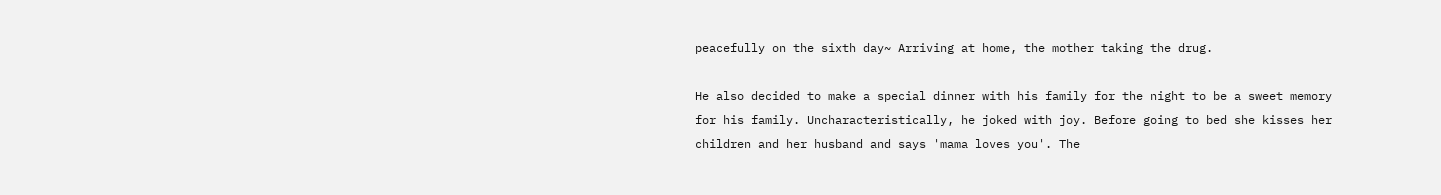peacefully on the sixth day~ Arriving at home, the mother taking the drug.

He also decided to make a special dinner with his family for the night to be a sweet memory for his family. Uncharacteristically, he joked with joy. Before going to bed she kisses her children and her husband and says 'mama loves you'. The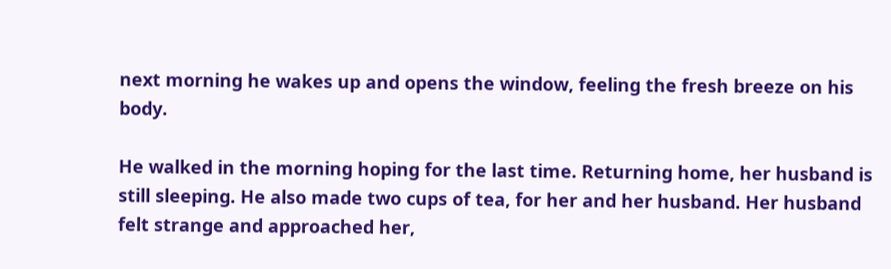next morning he wakes up and opens the window, feeling the fresh breeze on his body.

He walked in the morning hoping for the last time. Returning home, her husband is still sleeping. He also made two cups of tea, for her and her husband. Her husband felt strange and approached her,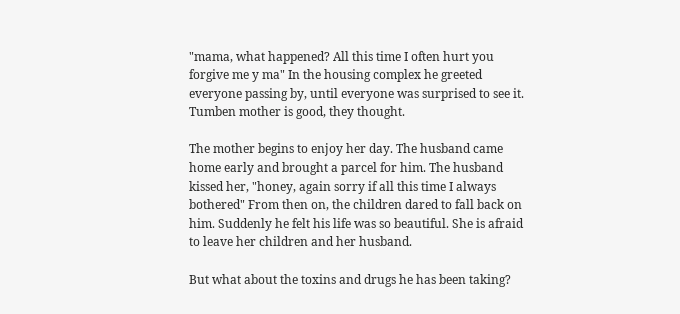"mama, what happened? All this time I often hurt you forgive me y ma" In the housing complex he greeted everyone passing by, until everyone was surprised to see it. Tumben mother is good, they thought.

The mother begins to enjoy her day. The husband came home early and brought a parcel for him. The husband kissed her, "honey, again sorry if all this time I always bothered" From then on, the children dared to fall back on him. Suddenly he felt his life was so beautiful. She is afraid to leave her children and her husband.

But what about the toxins and drugs he has been taking?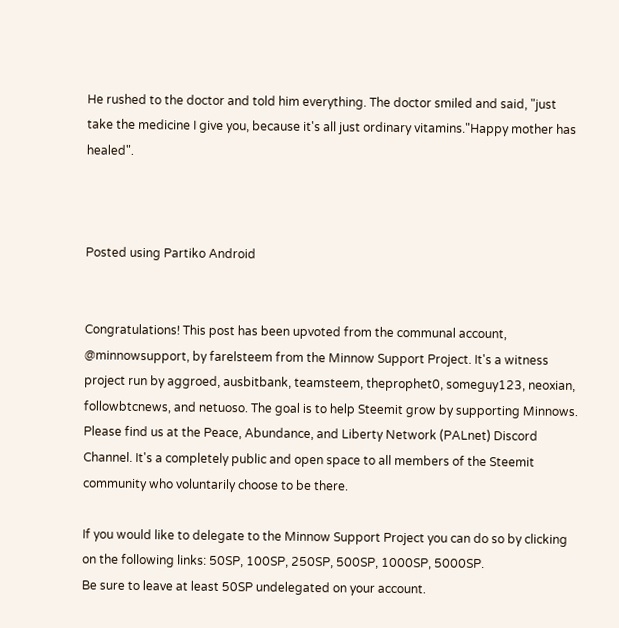He rushed to the doctor and told him everything. The doctor smiled and said, "just take the medicine I give you, because it's all just ordinary vitamins."Happy mother has healed".



Posted using Partiko Android


Congratulations! This post has been upvoted from the communal account, @minnowsupport, by farelsteem from the Minnow Support Project. It's a witness project run by aggroed, ausbitbank, teamsteem, theprophet0, someguy123, neoxian, followbtcnews, and netuoso. The goal is to help Steemit grow by supporting Minnows. Please find us at the Peace, Abundance, and Liberty Network (PALnet) Discord Channel. It's a completely public and open space to all members of the Steemit community who voluntarily choose to be there.

If you would like to delegate to the Minnow Support Project you can do so by clicking on the following links: 50SP, 100SP, 250SP, 500SP, 1000SP, 5000SP.
Be sure to leave at least 50SP undelegated on your account.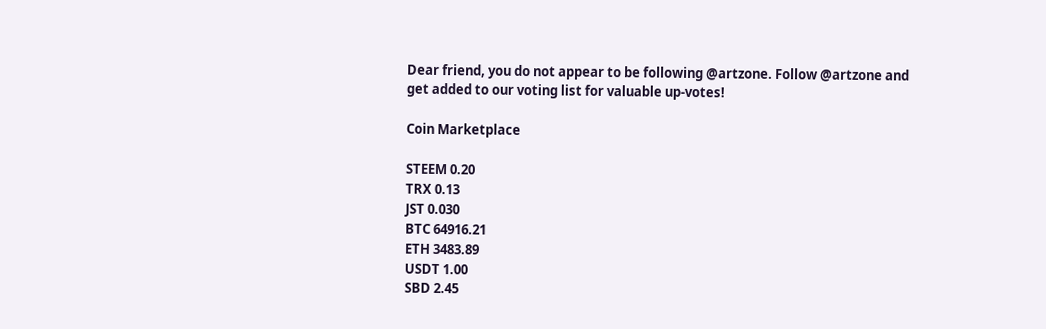Dear friend, you do not appear to be following @artzone. Follow @artzone and get added to our voting list for valuable up-votes!

Coin Marketplace

STEEM 0.20
TRX 0.13
JST 0.030
BTC 64916.21
ETH 3483.89
USDT 1.00
SBD 2.45